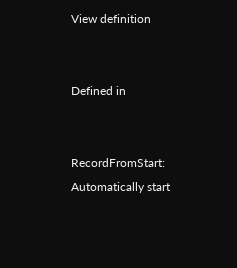View definition


Defined in


RecordFromStart: Automatically start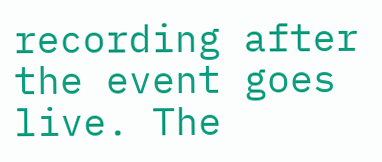recording after the event goes live. The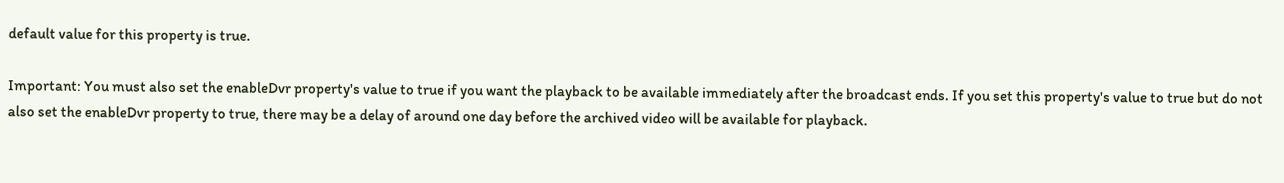default value for this property is true.

Important: You must also set the enableDvr property's value to true if you want the playback to be available immediately after the broadcast ends. If you set this property's value to true but do not also set the enableDvr property to true, there may be a delay of around one day before the archived video will be available for playback.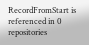RecordFromStart is referenced in 0 repositories